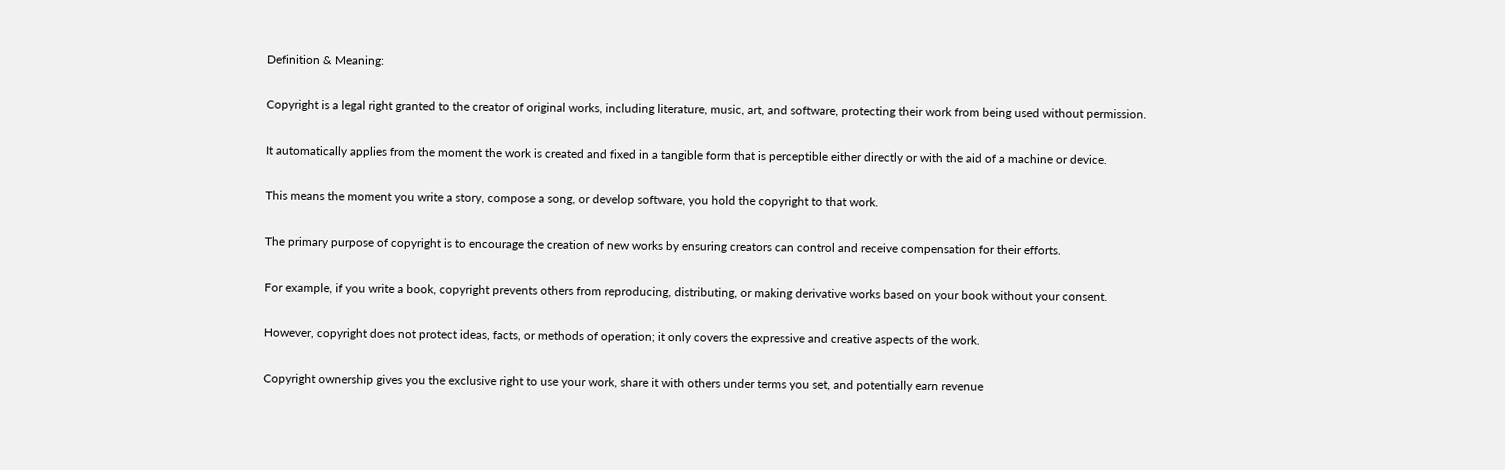Definition & Meaning:

Copyright is a legal right granted to the creator of original works, including literature, music, art, and software, protecting their work from being used without permission.

It automatically applies from the moment the work is created and fixed in a tangible form that is perceptible either directly or with the aid of a machine or device.

This means the moment you write a story, compose a song, or develop software, you hold the copyright to that work.

The primary purpose of copyright is to encourage the creation of new works by ensuring creators can control and receive compensation for their efforts.

For example, if you write a book, copyright prevents others from reproducing, distributing, or making derivative works based on your book without your consent.

However, copyright does not protect ideas, facts, or methods of operation; it only covers the expressive and creative aspects of the work.

Copyright ownership gives you the exclusive right to use your work, share it with others under terms you set, and potentially earn revenue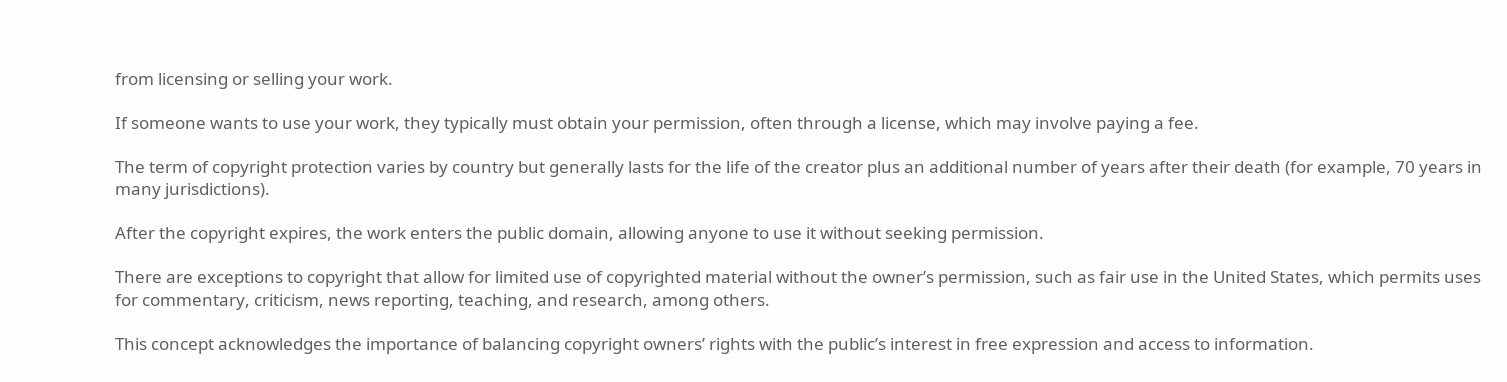from licensing or selling your work.

If someone wants to use your work, they typically must obtain your permission, often through a license, which may involve paying a fee.

The term of copyright protection varies by country but generally lasts for the life of the creator plus an additional number of years after their death (for example, 70 years in many jurisdictions).

After the copyright expires, the work enters the public domain, allowing anyone to use it without seeking permission.

There are exceptions to copyright that allow for limited use of copyrighted material without the owner’s permission, such as fair use in the United States, which permits uses for commentary, criticism, news reporting, teaching, and research, among others.

This concept acknowledges the importance of balancing copyright owners’ rights with the public’s interest in free expression and access to information.